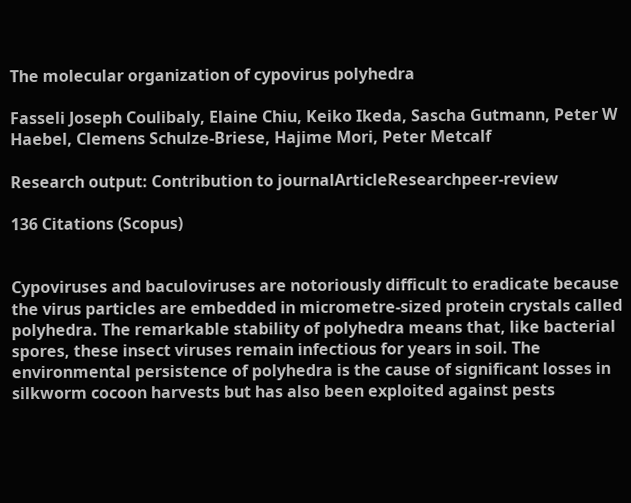The molecular organization of cypovirus polyhedra

Fasseli Joseph Coulibaly, Elaine Chiu, Keiko Ikeda, Sascha Gutmann, Peter W Haebel, Clemens Schulze-Briese, Hajime Mori, Peter Metcalf

Research output: Contribution to journalArticleResearchpeer-review

136 Citations (Scopus)


Cypoviruses and baculoviruses are notoriously difficult to eradicate because the virus particles are embedded in micrometre-sized protein crystals called polyhedra. The remarkable stability of polyhedra means that, like bacterial spores, these insect viruses remain infectious for years in soil. The environmental persistence of polyhedra is the cause of significant losses in silkworm cocoon harvests but has also been exploited against pests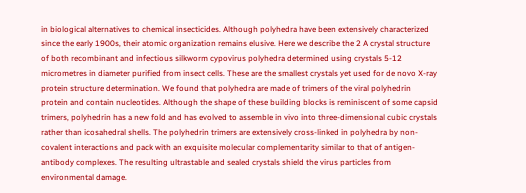in biological alternatives to chemical insecticides. Although polyhedra have been extensively characterized since the early 1900s, their atomic organization remains elusive. Here we describe the 2 A crystal structure of both recombinant and infectious silkworm cypovirus polyhedra determined using crystals 5-12 micrometres in diameter purified from insect cells. These are the smallest crystals yet used for de novo X-ray protein structure determination. We found that polyhedra are made of trimers of the viral polyhedrin protein and contain nucleotides. Although the shape of these building blocks is reminiscent of some capsid trimers, polyhedrin has a new fold and has evolved to assemble in vivo into three-dimensional cubic crystals rather than icosahedral shells. The polyhedrin trimers are extensively cross-linked in polyhedra by non-covalent interactions and pack with an exquisite molecular complementarity similar to that of antigen-antibody complexes. The resulting ultrastable and sealed crystals shield the virus particles from environmental damage.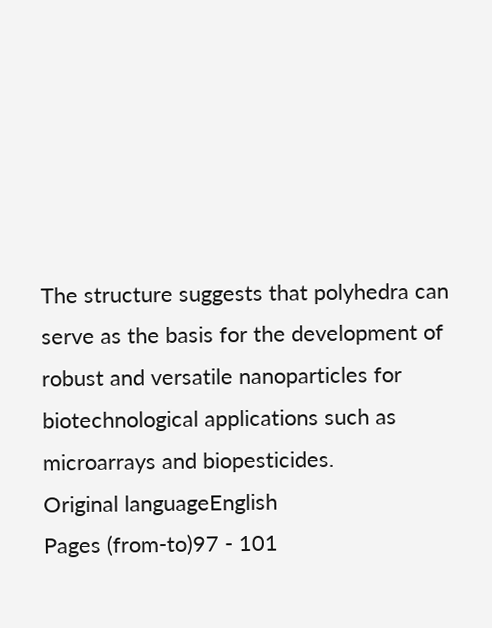The structure suggests that polyhedra can serve as the basis for the development of robust and versatile nanoparticles for biotechnological applications such as microarrays and biopesticides.
Original languageEnglish
Pages (from-to)97 - 101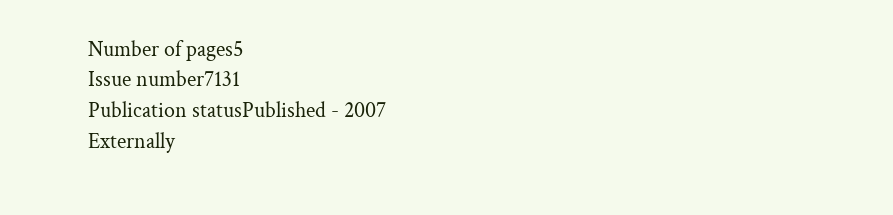Number of pages5
Issue number7131
Publication statusPublished - 2007
Externally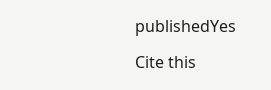publishedYes

Cite this